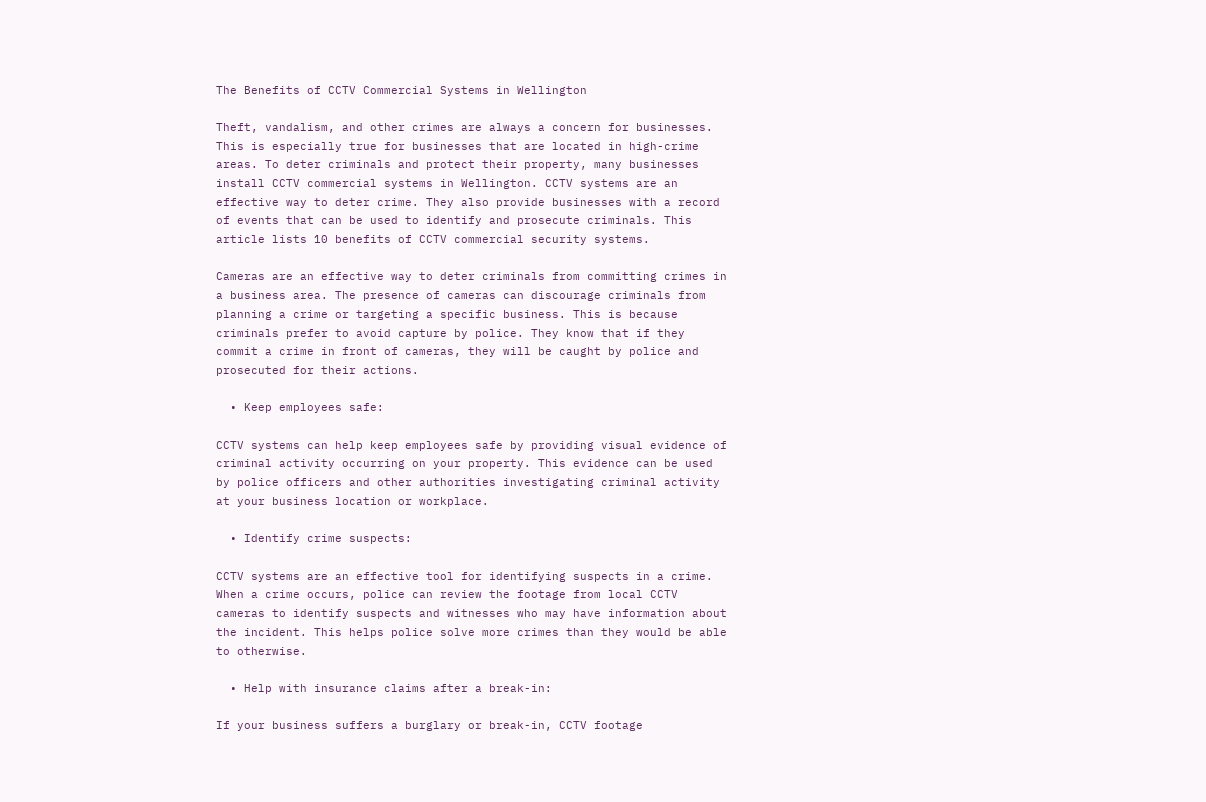The Benefits of CCTV Commercial Systems in Wellington

Theft, vandalism, and other crimes are always a concern for businesses. This is especially true for businesses that are located in high-crime areas. To deter criminals and protect their property, many businesses install CCTV commercial systems in Wellington. CCTV systems are an effective way to deter crime. They also provide businesses with a record of events that can be used to identify and prosecute criminals. This article lists 10 benefits of CCTV commercial security systems.

Cameras are an effective way to deter criminals from committing crimes in a business area. The presence of cameras can discourage criminals from planning a crime or targeting a specific business. This is because criminals prefer to avoid capture by police. They know that if they commit a crime in front of cameras, they will be caught by police and prosecuted for their actions.

  • Keep employees safe:

CCTV systems can help keep employees safe by providing visual evidence of criminal activity occurring on your property. This evidence can be used by police officers and other authorities investigating criminal activity at your business location or workplace.

  • Identify crime suspects:

CCTV systems are an effective tool for identifying suspects in a crime. When a crime occurs, police can review the footage from local CCTV cameras to identify suspects and witnesses who may have information about the incident. This helps police solve more crimes than they would be able to otherwise.

  • Help with insurance claims after a break-in:

If your business suffers a burglary or break-in, CCTV footage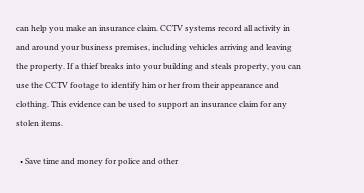can help you make an insurance claim. CCTV systems record all activity in and around your business premises, including vehicles arriving and leaving the property. If a thief breaks into your building and steals property, you can use the CCTV footage to identify him or her from their appearance and clothing. This evidence can be used to support an insurance claim for any stolen items.

  • Save time and money for police and other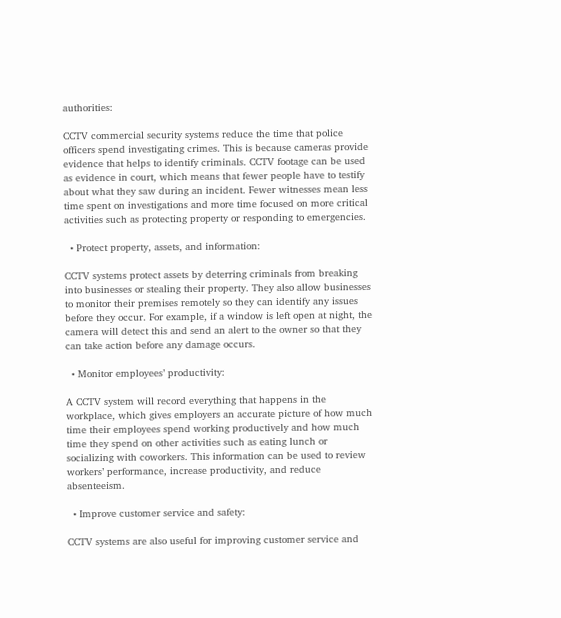authorities:

CCTV commercial security systems reduce the time that police officers spend investigating crimes. This is because cameras provide evidence that helps to identify criminals. CCTV footage can be used as evidence in court, which means that fewer people have to testify about what they saw during an incident. Fewer witnesses mean less time spent on investigations and more time focused on more critical activities such as protecting property or responding to emergencies.

  • Protect property, assets, and information:

CCTV systems protect assets by deterring criminals from breaking into businesses or stealing their property. They also allow businesses to monitor their premises remotely so they can identify any issues before they occur. For example, if a window is left open at night, the camera will detect this and send an alert to the owner so that they can take action before any damage occurs.

  • Monitor employees’ productivity:

A CCTV system will record everything that happens in the workplace, which gives employers an accurate picture of how much time their employees spend working productively and how much time they spend on other activities such as eating lunch or socializing with coworkers. This information can be used to review workers’ performance, increase productivity, and reduce absenteeism.

  • Improve customer service and safety:

CCTV systems are also useful for improving customer service and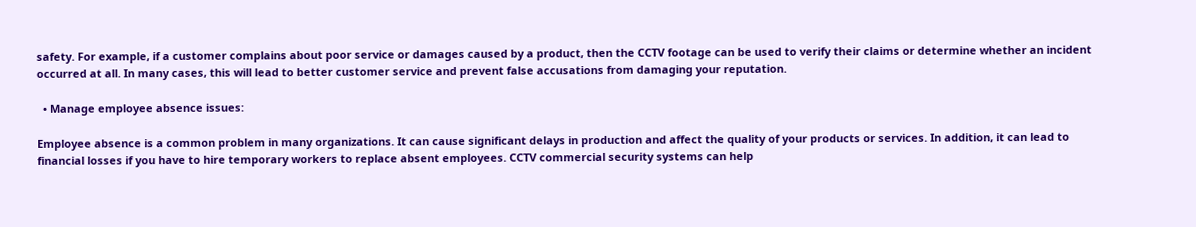safety. For example, if a customer complains about poor service or damages caused by a product, then the CCTV footage can be used to verify their claims or determine whether an incident occurred at all. In many cases, this will lead to better customer service and prevent false accusations from damaging your reputation.

  • Manage employee absence issues:

Employee absence is a common problem in many organizations. It can cause significant delays in production and affect the quality of your products or services. In addition, it can lead to financial losses if you have to hire temporary workers to replace absent employees. CCTV commercial security systems can help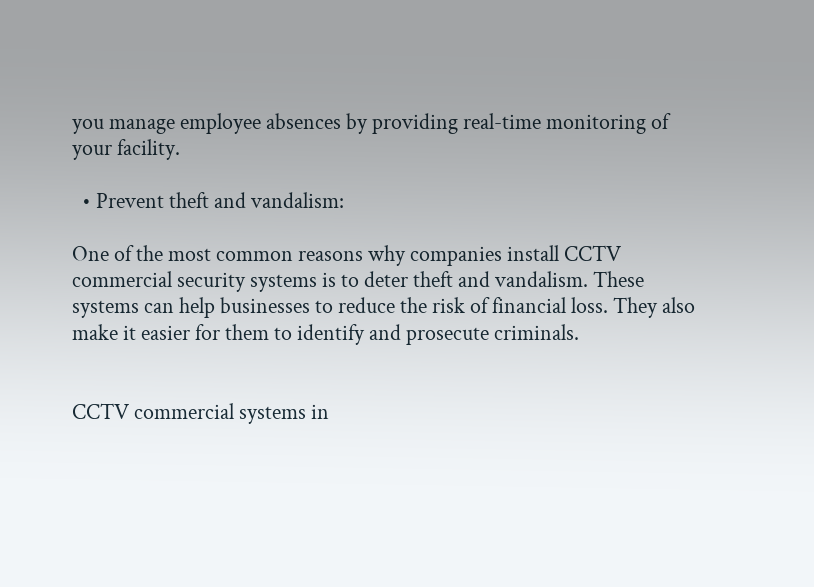you manage employee absences by providing real-time monitoring of your facility.

  • Prevent theft and vandalism:

One of the most common reasons why companies install CCTV commercial security systems is to deter theft and vandalism. These systems can help businesses to reduce the risk of financial loss. They also make it easier for them to identify and prosecute criminals.


CCTV commercial systems in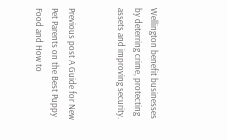Wellington benefit businesses by deterring crime, protecting assets and improving security.


Previous post A Guide for New Pet Parents on the Best Puppy Food and How to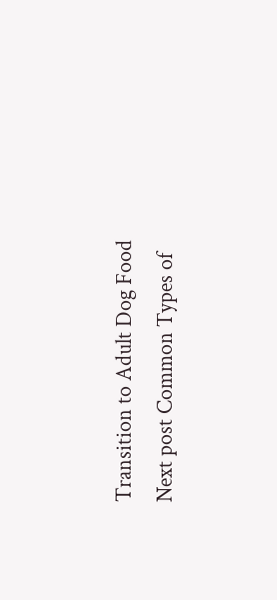Transition to Adult Dog Food
Next post Common Types of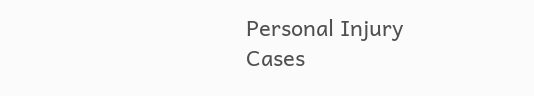Personal Injury Cases